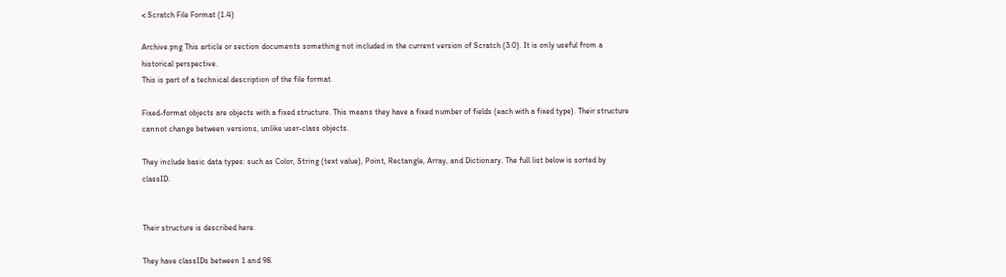< Scratch File Format (1.4)

Archive.png This article or section documents something not included in the current version of Scratch (3.0). It is only useful from a historical perspective.
This is part of a technical description of the file format.

Fixed-format objects are objects with a fixed structure. This means they have a fixed number of fields (each with a fixed type). Their structure cannot change between versions, unlike user-class objects.

They include basic data types: such as Color, String (text value), Point, Rectangle, Array, and Dictionary. The full list below is sorted by classID.


Their structure is described here.

They have classIDs between 1 and 98.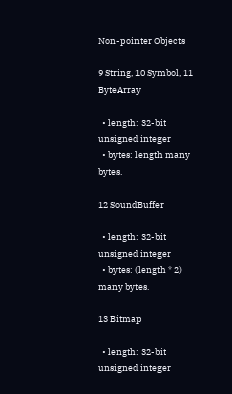Non-pointer Objects

9 String, 10 Symbol, 11 ByteArray

  • length: 32-bit unsigned integer
  • bytes: length many bytes.

12 SoundBuffer

  • length: 32-bit unsigned integer
  • bytes: (length * 2) many bytes.

13 Bitmap

  • length: 32-bit unsigned integer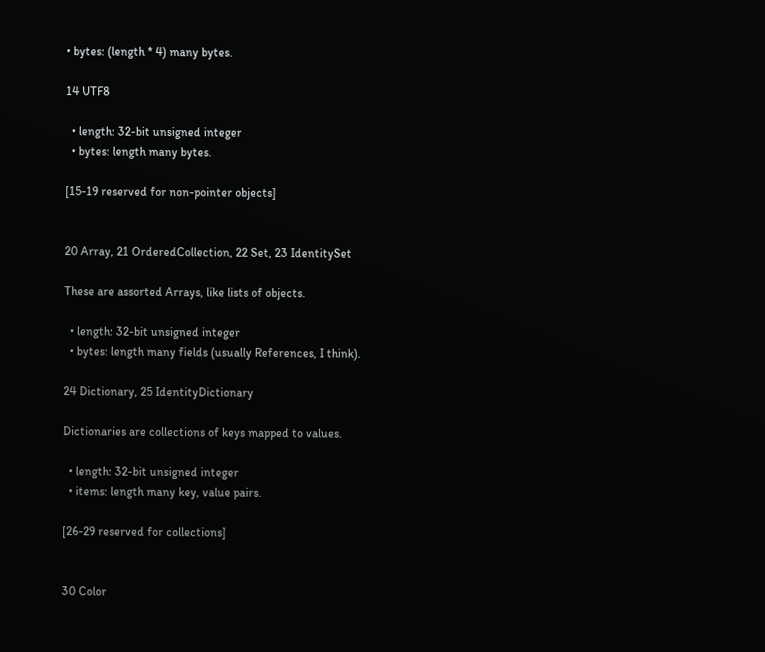• bytes: (length * 4) many bytes.

14 UTF8

  • length: 32-bit unsigned integer
  • bytes: length many bytes.

[15-19 reserved for non-pointer objects]


20 Array, 21 OrderedCollection, 22 Set, 23 IdentitySet

These are assorted Arrays, like lists of objects.

  • length: 32-bit unsigned integer
  • bytes: length many fields (usually References, I think).

24 Dictionary, 25 IdentityDictionary

Dictionaries are collections of keys mapped to values.

  • length: 32-bit unsigned integer
  • items: length many key, value pairs.

[26-29 reserved for collections]


30 Color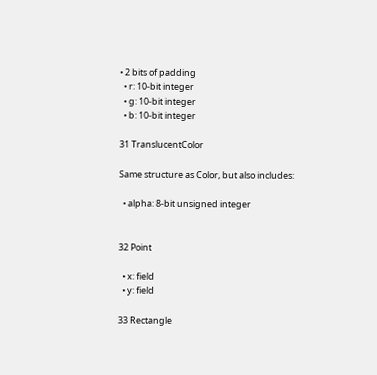• 2 bits of padding
  • r: 10-bit integer
  • g: 10-bit integer
  • b: 10-bit integer

31 TranslucentColor

Same structure as Color, but also includes:

  • alpha: 8-bit unsigned integer


32 Point

  • x: field
  • y: field

33 Rectangle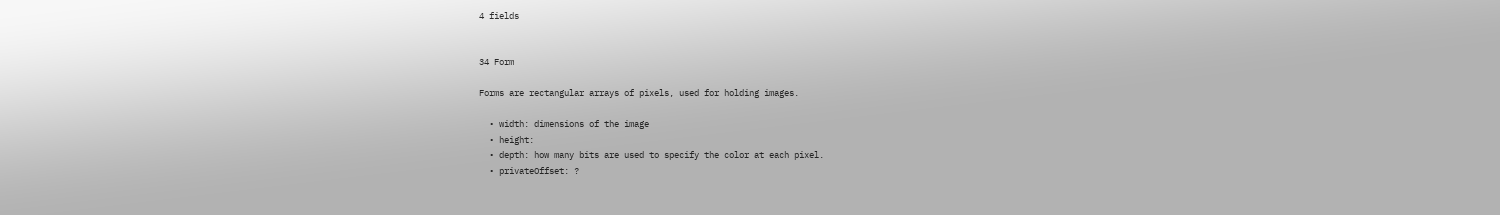4 fields


34 Form

Forms are rectangular arrays of pixels, used for holding images.

  • width: dimensions of the image
  • height:
  • depth: how many bits are used to specify the color at each pixel.
  • privateOffset: ?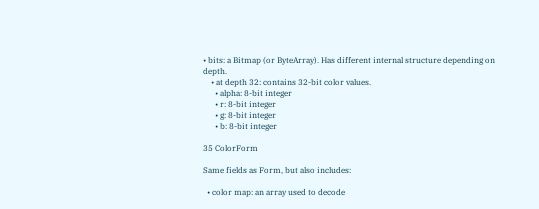• bits: a Bitmap (or ByteArray). Has different internal structure depending on depth.
    • at depth 32: contains 32-bit color values.
      • alpha: 8-bit integer
      • r: 8-bit integer
      • g: 8-bit integer
      • b: 8-bit integer

35 ColorForm

Same fields as Form, but also includes:

  • color map: an array used to decode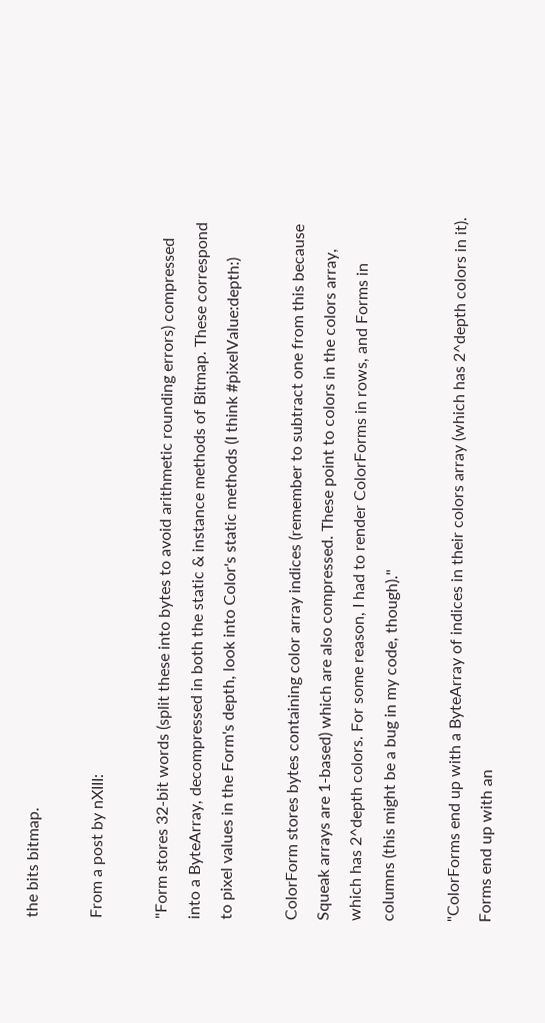the bits bitmap.

From a post by nXIII:

"Form stores 32-bit words (split these into bytes to avoid arithmetic rounding errors) compressed into a ByteArray, decompressed in both the static & instance methods of Bitmap. These correspond to pixel values in the Form's depth, look into Color's static methods (I think #pixelValue:depth:)

ColorForm stores bytes containing color array indices (remember to subtract one from this because Squeak arrays are 1-based) which are also compressed. These point to colors in the colors array, which has 2^depth colors. For some reason, I had to render ColorForms in rows, and Forms in columns (this might be a bug in my code, though)."

"ColorForms end up with a ByteArray of indices in their colors array (which has 2^depth colors in it). Forms end up with an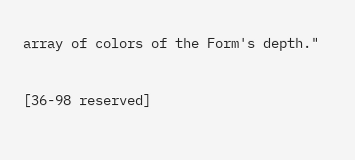array of colors of the Form's depth."

[36-98 reserved]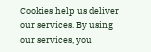Cookies help us deliver our services. By using our services, you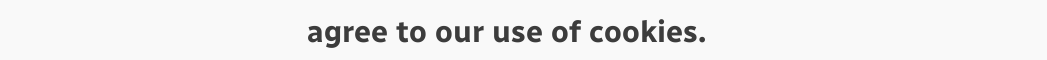agree to our use of cookies.